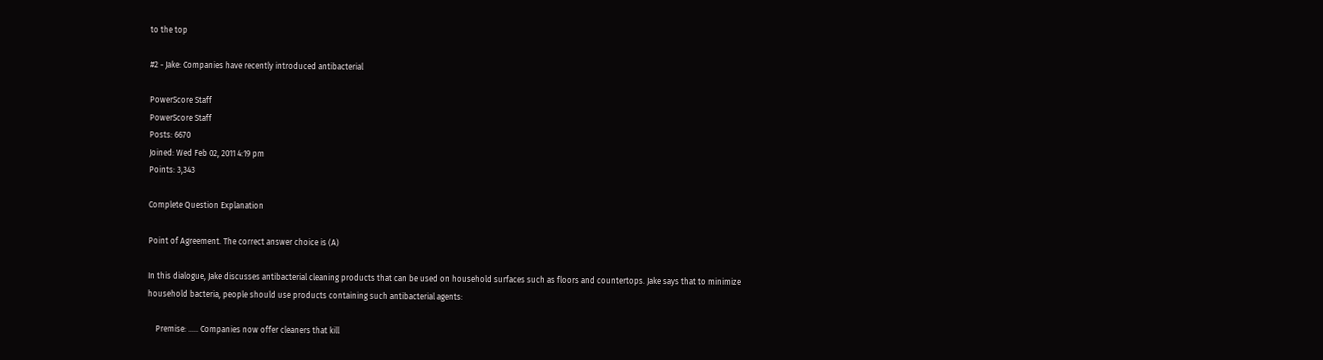to the top

#2 - Jake: Companies have recently introduced antibacterial

PowerScore Staff
PowerScore Staff
Posts: 6670
Joined: Wed Feb 02, 2011 4:19 pm
Points: 3,343

Complete Question Explanation

Point of Agreement. The correct answer choice is (A)

In this dialogue, Jake discusses antibacterial cleaning products that can be used on household surfaces such as floors and countertops. Jake says that to minimize household bacteria, people should use products containing such antibacterial agents:

    Premise: ..... Companies now offer cleaners that kill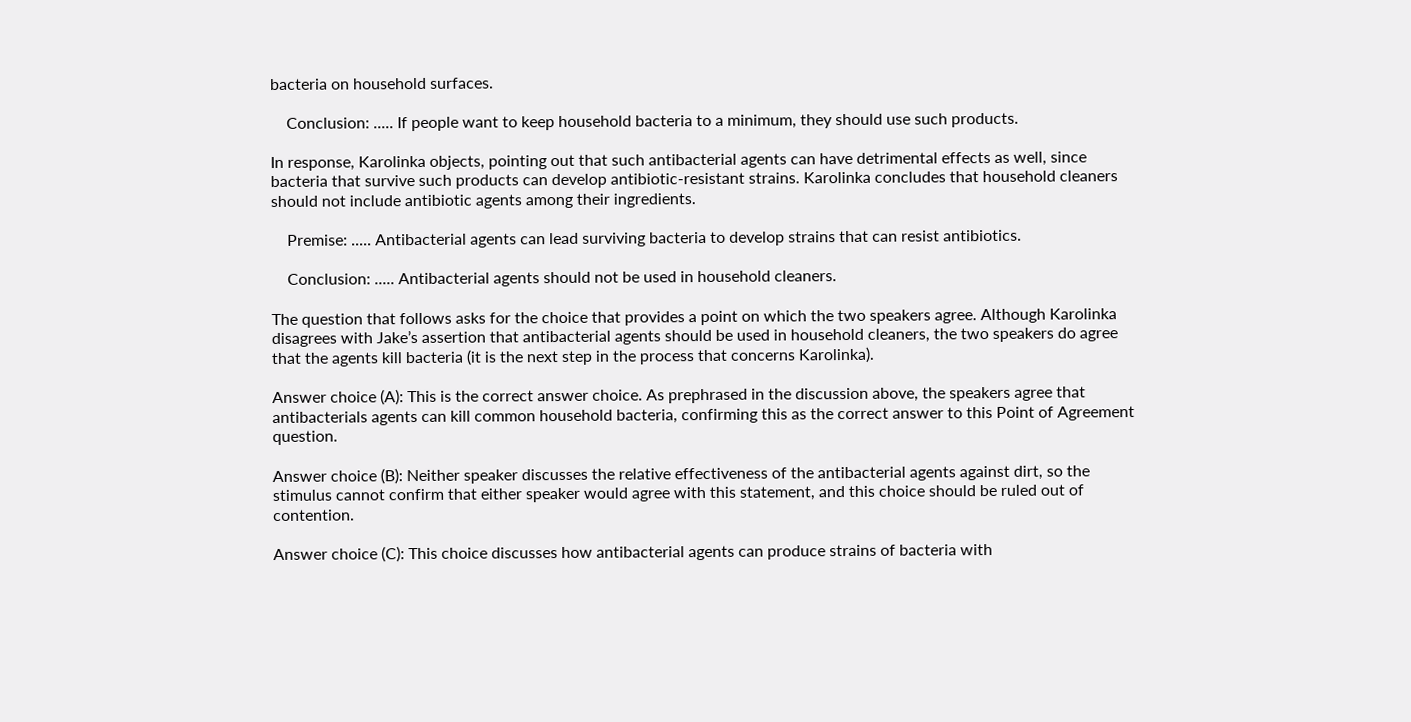bacteria on household surfaces.

    Conclusion: ..... If people want to keep household bacteria to a minimum, they should use such products.

In response, Karolinka objects, pointing out that such antibacterial agents can have detrimental effects as well, since bacteria that survive such products can develop antibiotic-resistant strains. Karolinka concludes that household cleaners should not include antibiotic agents among their ingredients.

    Premise: ..... Antibacterial agents can lead surviving bacteria to develop strains that can resist antibiotics.

    Conclusion: ..... Antibacterial agents should not be used in household cleaners.

The question that follows asks for the choice that provides a point on which the two speakers agree. Although Karolinka disagrees with Jake’s assertion that antibacterial agents should be used in household cleaners, the two speakers do agree that the agents kill bacteria (it is the next step in the process that concerns Karolinka).

Answer choice (A): This is the correct answer choice. As prephrased in the discussion above, the speakers agree that antibacterials agents can kill common household bacteria, confirming this as the correct answer to this Point of Agreement question.

Answer choice (B): Neither speaker discusses the relative effectiveness of the antibacterial agents against dirt, so the stimulus cannot confirm that either speaker would agree with this statement, and this choice should be ruled out of contention.

Answer choice (C): This choice discusses how antibacterial agents can produce strains of bacteria with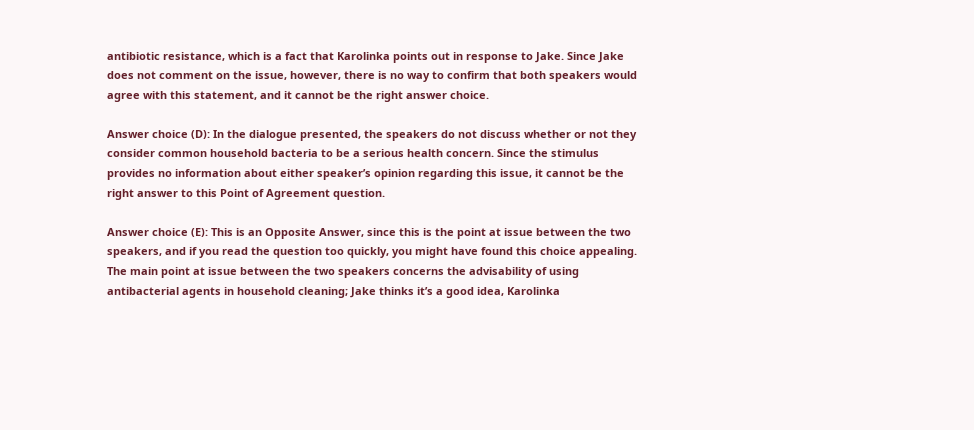antibiotic resistance, which is a fact that Karolinka points out in response to Jake. Since Jake does not comment on the issue, however, there is no way to confirm that both speakers would agree with this statement, and it cannot be the right answer choice.

Answer choice (D): In the dialogue presented, the speakers do not discuss whether or not they consider common household bacteria to be a serious health concern. Since the stimulus provides no information about either speaker’s opinion regarding this issue, it cannot be the right answer to this Point of Agreement question.

Answer choice (E): This is an Opposite Answer, since this is the point at issue between the two speakers, and if you read the question too quickly, you might have found this choice appealing. The main point at issue between the two speakers concerns the advisability of using antibacterial agents in household cleaning; Jake thinks it’s a good idea, Karolinka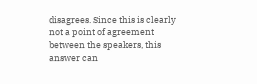disagrees. Since this is clearly not a point of agreement between the speakers, this answer can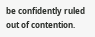be confidently ruled out of contention.